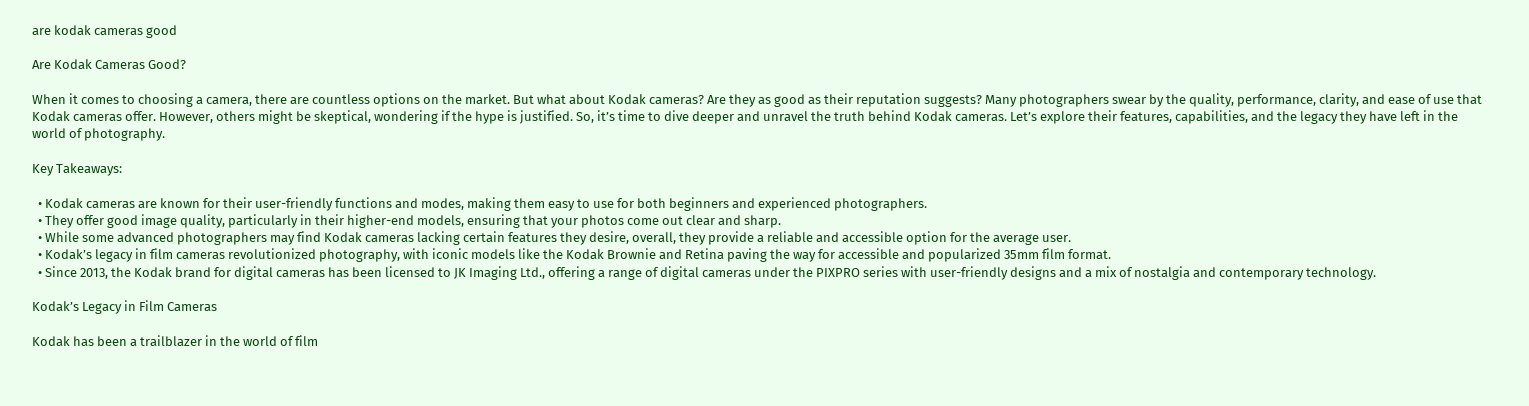are kodak cameras good

Are Kodak Cameras Good?

When it comes to choosing a camera, there are countless options on the market. But what about Kodak cameras? Are they as good as their reputation suggests? Many photographers swear by the quality, performance, clarity, and ease of use that Kodak cameras offer. However, others might be skeptical, wondering if the hype is justified. So, it’s time to dive deeper and unravel the truth behind Kodak cameras. Let’s explore their features, capabilities, and the legacy they have left in the world of photography.

Key Takeaways:

  • Kodak cameras are known for their user-friendly functions and modes, making them easy to use for both beginners and experienced photographers.
  • They offer good image quality, particularly in their higher-end models, ensuring that your photos come out clear and sharp.
  • While some advanced photographers may find Kodak cameras lacking certain features they desire, overall, they provide a reliable and accessible option for the average user.
  • Kodak’s legacy in film cameras revolutionized photography, with iconic models like the Kodak Brownie and Retina paving the way for accessible and popularized 35mm film format.
  • Since 2013, the Kodak brand for digital cameras has been licensed to JK Imaging Ltd., offering a range of digital cameras under the PIXPRO series with user-friendly designs and a mix of nostalgia and contemporary technology.

Kodak’s Legacy in Film Cameras

Kodak has been a trailblazer in the world of film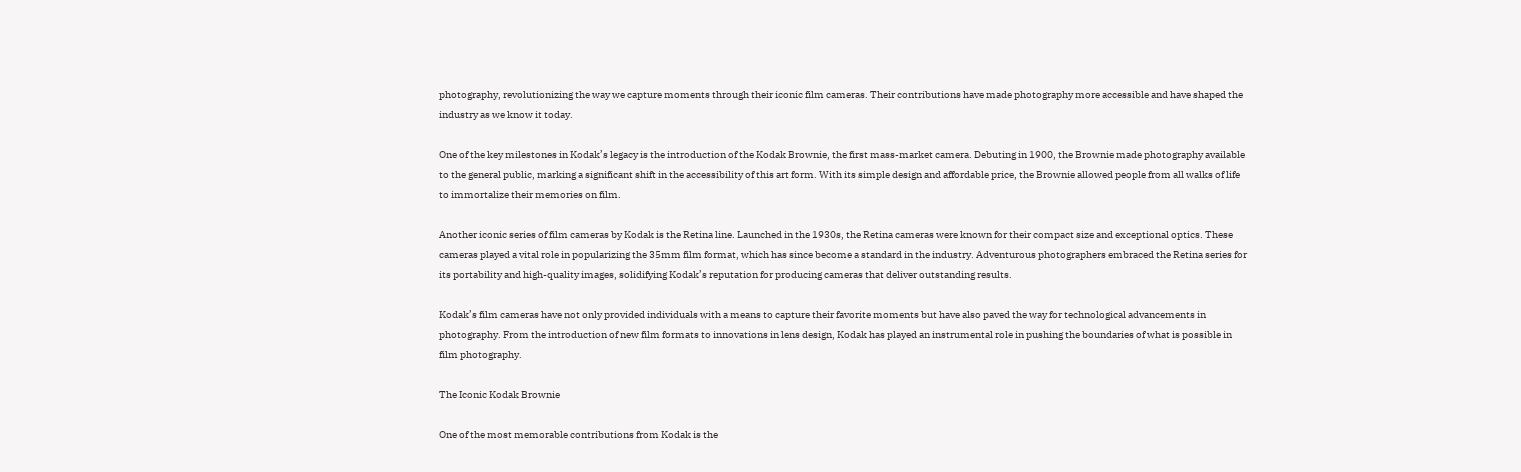photography, revolutionizing the way we capture moments through their iconic film cameras. Their contributions have made photography more accessible and have shaped the industry as we know it today.

One of the key milestones in Kodak’s legacy is the introduction of the Kodak Brownie, the first mass-market camera. Debuting in 1900, the Brownie made photography available to the general public, marking a significant shift in the accessibility of this art form. With its simple design and affordable price, the Brownie allowed people from all walks of life to immortalize their memories on film.

Another iconic series of film cameras by Kodak is the Retina line. Launched in the 1930s, the Retina cameras were known for their compact size and exceptional optics. These cameras played a vital role in popularizing the 35mm film format, which has since become a standard in the industry. Adventurous photographers embraced the Retina series for its portability and high-quality images, solidifying Kodak’s reputation for producing cameras that deliver outstanding results.

Kodak’s film cameras have not only provided individuals with a means to capture their favorite moments but have also paved the way for technological advancements in photography. From the introduction of new film formats to innovations in lens design, Kodak has played an instrumental role in pushing the boundaries of what is possible in film photography.

The Iconic Kodak Brownie

One of the most memorable contributions from Kodak is the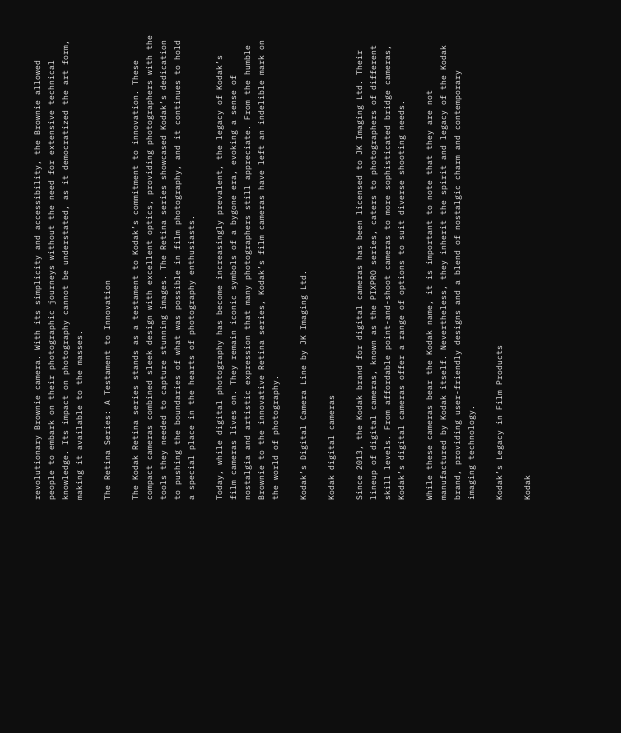revolutionary Brownie camera. With its simplicity and accessibility, the Brownie allowed people to embark on their photographic journeys without the need for extensive technical knowledge. Its impact on photography cannot be understated, as it democratized the art form, making it available to the masses.

The Retina Series: A Testament to Innovation

The Kodak Retina series stands as a testament to Kodak’s commitment to innovation. These compact cameras combined sleek design with excellent optics, providing photographers with the tools they needed to capture stunning images. The Retina series showcased Kodak’s dedication to pushing the boundaries of what was possible in film photography, and it continues to hold a special place in the hearts of photography enthusiasts.

Today, while digital photography has become increasingly prevalent, the legacy of Kodak’s film cameras lives on. They remain iconic symbols of a bygone era, evoking a sense of nostalgia and artistic expression that many photographers still appreciate. From the humble Brownie to the innovative Retina series, Kodak’s film cameras have left an indelible mark on the world of photography.

Kodak’s Digital Camera Line by JK Imaging Ltd.

Kodak digital cameras

Since 2013, the Kodak brand for digital cameras has been licensed to JK Imaging Ltd. Their lineup of digital cameras, known as the PIXPRO series, caters to photographers of different skill levels. From affordable point-and-shoot cameras to more sophisticated bridge cameras, Kodak’s digital cameras offer a range of options to suit diverse shooting needs.

While these cameras bear the Kodak name, it is important to note that they are not manufactured by Kodak itself. Nevertheless, they inherit the spirit and legacy of the Kodak brand, providing user-friendly designs and a blend of nostalgic charm and contemporary imaging technology.

Kodak’s Legacy in Film Products

Kodak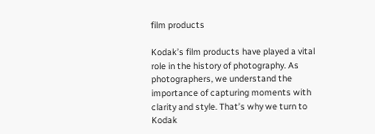film products

Kodak’s film products have played a vital role in the history of photography. As photographers, we understand the importance of capturing moments with clarity and style. That’s why we turn to Kodak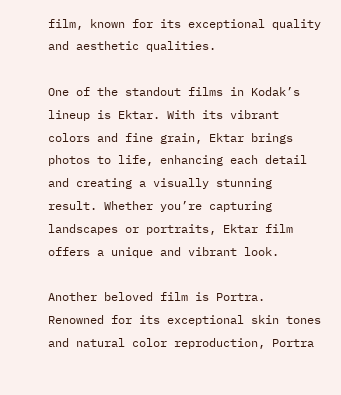film, known for its exceptional quality and aesthetic qualities.

One of the standout films in Kodak’s lineup is Ektar. With its vibrant colors and fine grain, Ektar brings photos to life, enhancing each detail and creating a visually stunning result. Whether you’re capturing landscapes or portraits, Ektar film offers a unique and vibrant look.

Another beloved film is Portra. Renowned for its exceptional skin tones and natural color reproduction, Portra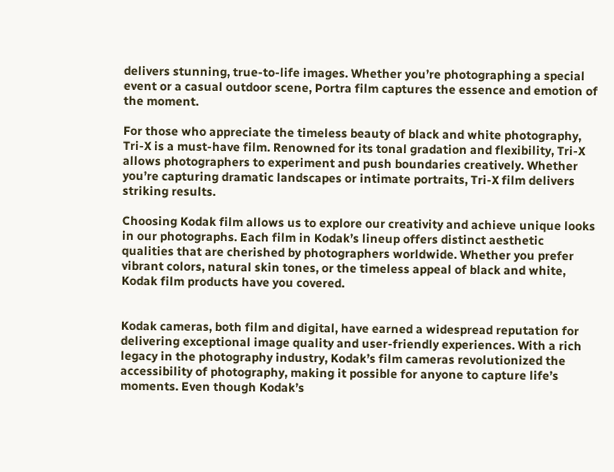delivers stunning, true-to-life images. Whether you’re photographing a special event or a casual outdoor scene, Portra film captures the essence and emotion of the moment.

For those who appreciate the timeless beauty of black and white photography, Tri-X is a must-have film. Renowned for its tonal gradation and flexibility, Tri-X allows photographers to experiment and push boundaries creatively. Whether you’re capturing dramatic landscapes or intimate portraits, Tri-X film delivers striking results.

Choosing Kodak film allows us to explore our creativity and achieve unique looks in our photographs. Each film in Kodak’s lineup offers distinct aesthetic qualities that are cherished by photographers worldwide. Whether you prefer vibrant colors, natural skin tones, or the timeless appeal of black and white, Kodak film products have you covered.


Kodak cameras, both film and digital, have earned a widespread reputation for delivering exceptional image quality and user-friendly experiences. With a rich legacy in the photography industry, Kodak’s film cameras revolutionized the accessibility of photography, making it possible for anyone to capture life’s moments. Even though Kodak’s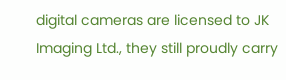digital cameras are licensed to JK Imaging Ltd., they still proudly carry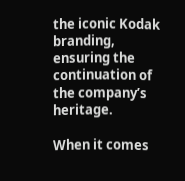the iconic Kodak branding, ensuring the continuation of the company’s heritage.

When it comes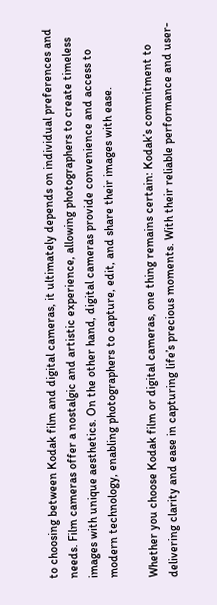to choosing between Kodak film and digital cameras, it ultimately depends on individual preferences and needs. Film cameras offer a nostalgic and artistic experience, allowing photographers to create timeless images with unique aesthetics. On the other hand, digital cameras provide convenience and access to modern technology, enabling photographers to capture, edit, and share their images with ease.

Whether you choose Kodak film or digital cameras, one thing remains certain: Kodak’s commitment to delivering clarity and ease in capturing life’s precious moments. With their reliable performance and user-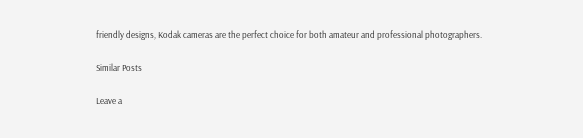friendly designs, Kodak cameras are the perfect choice for both amateur and professional photographers.

Similar Posts

Leave a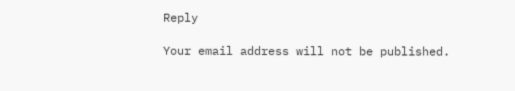Reply

Your email address will not be published.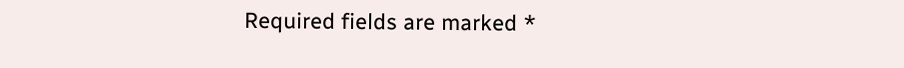Required fields are marked *